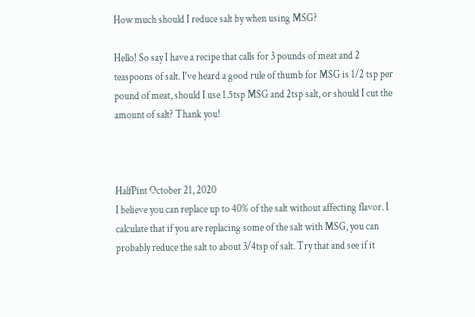How much should I reduce salt by when using MSG?

Hello! So say I have a recipe that calls for 3 pounds of meat and 2 teaspoons of salt. I've heard a good rule of thumb for MSG is 1/2 tsp per pound of meat, should I use 1.5tsp MSG and 2tsp salt, or should I cut the amount of salt? Thank you!



HalfPint October 21, 2020
I believe you can replace up to 40% of the salt without affecting flavor. I calculate that if you are replacing some of the salt with MSG, you can probably reduce the salt to about 3/4tsp of salt. Try that and see if it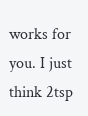works for you. I just think 2tsp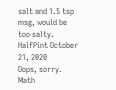salt and 1.5 tsp msg, would be too salty.
HalfPint October 21, 2020
Oops, sorry. Math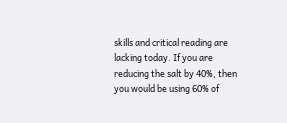skills and critical reading are lacking today. If you are reducing the salt by 40%, then you would be using 60% of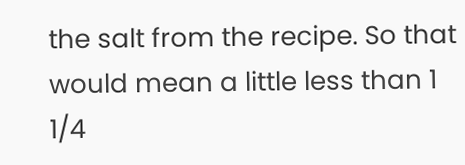the salt from the recipe. So that would mean a little less than 1 1/4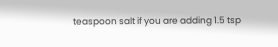teaspoon salt if you are adding 1.5 tsp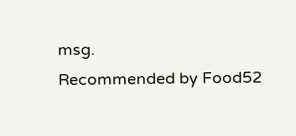msg.
Recommended by Food52